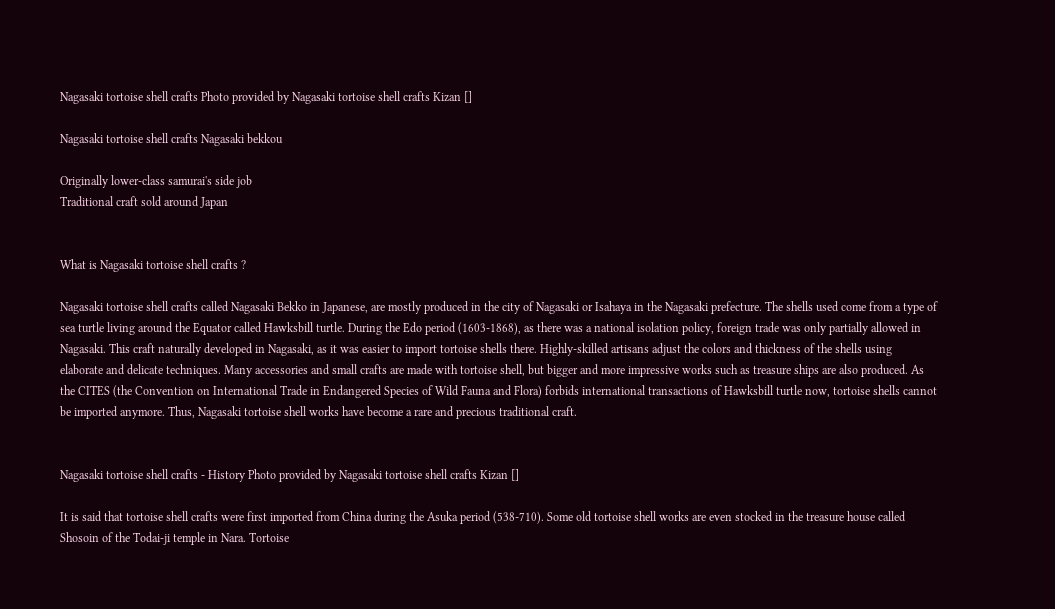Nagasaki tortoise shell crafts Photo provided by Nagasaki tortoise shell crafts Kizan []

Nagasaki tortoise shell crafts Nagasaki bekkou

Originally lower-class samurai's side job
Traditional craft sold around Japan


What is Nagasaki tortoise shell crafts ?

Nagasaki tortoise shell crafts called Nagasaki Bekko in Japanese, are mostly produced in the city of Nagasaki or Isahaya in the Nagasaki prefecture. The shells used come from a type of sea turtle living around the Equator called Hawksbill turtle. During the Edo period (1603-1868), as there was a national isolation policy, foreign trade was only partially allowed in Nagasaki. This craft naturally developed in Nagasaki, as it was easier to import tortoise shells there. Highly-skilled artisans adjust the colors and thickness of the shells using elaborate and delicate techniques. Many accessories and small crafts are made with tortoise shell, but bigger and more impressive works such as treasure ships are also produced. As the CITES (the Convention on International Trade in Endangered Species of Wild Fauna and Flora) forbids international transactions of Hawksbill turtle now, tortoise shells cannot be imported anymore. Thus, Nagasaki tortoise shell works have become a rare and precious traditional craft.


Nagasaki tortoise shell crafts - History Photo provided by Nagasaki tortoise shell crafts Kizan []

It is said that tortoise shell crafts were first imported from China during the Asuka period (538-710). Some old tortoise shell works are even stocked in the treasure house called Shosoin of the Todai-ji temple in Nara. Tortoise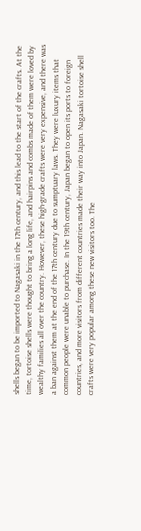shells began to be imported to Nagasaki in the 17th century, and this lead to the start of the crafts. At the time, tortoise shells were thought to bring a long life, and hairpins and combs made of them were loved by wealthy families all over the country. However, these high-grade crafts were very expensive, and there was a ban against them at the end of the 17th century due to sumptuary laws. They were luxury items that common people were unable to purchase. In the 19th century, Japan began to open its ports to foreign countries, and more visitors from different countries made their way into Japan. Nagasaki tortoise shell crafts were very popular among these new visitors too. The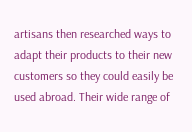artisans then researched ways to adapt their products to their new customers so they could easily be used abroad. Their wide range of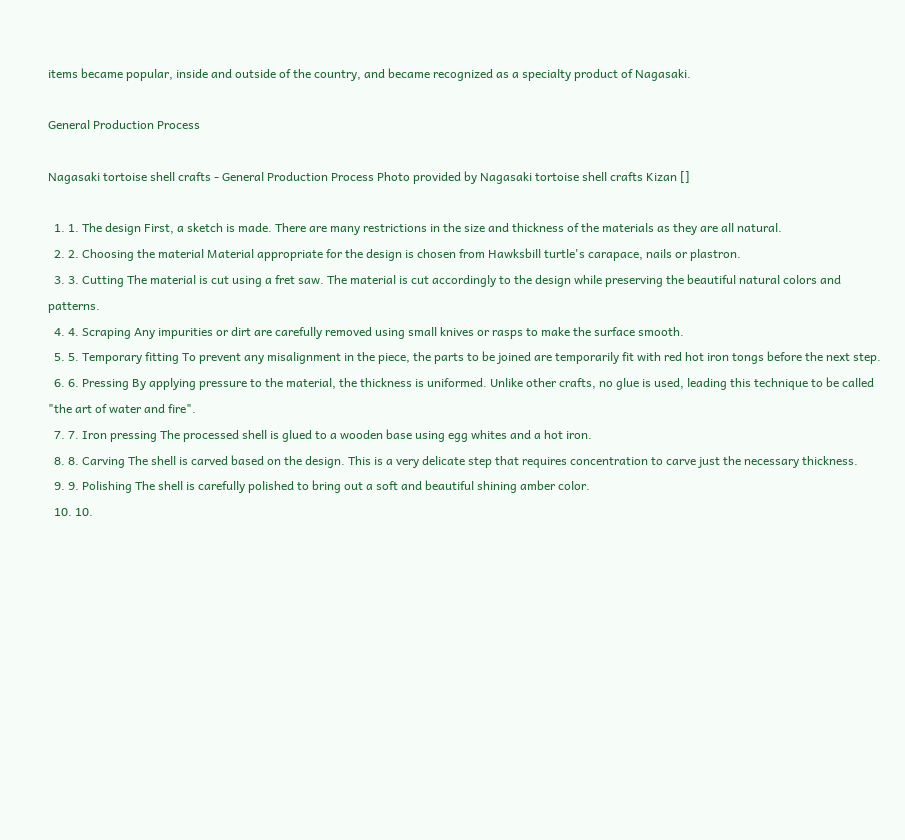items became popular, inside and outside of the country, and became recognized as a specialty product of Nagasaki.

General Production Process

Nagasaki tortoise shell crafts - General Production Process Photo provided by Nagasaki tortoise shell crafts Kizan []

  1. 1. The design First, a sketch is made. There are many restrictions in the size and thickness of the materials as they are all natural.
  2. 2. Choosing the material Material appropriate for the design is chosen from Hawksbill turtle's carapace, nails or plastron.
  3. 3. Cutting The material is cut using a fret saw. The material is cut accordingly to the design while preserving the beautiful natural colors and patterns.
  4. 4. Scraping Any impurities or dirt are carefully removed using small knives or rasps to make the surface smooth.
  5. 5. Temporary fitting To prevent any misalignment in the piece, the parts to be joined are temporarily fit with red hot iron tongs before the next step.
  6. 6. Pressing By applying pressure to the material, the thickness is uniformed. Unlike other crafts, no glue is used, leading this technique to be called "the art of water and fire".
  7. 7. Iron pressing The processed shell is glued to a wooden base using egg whites and a hot iron.
  8. 8. Carving The shell is carved based on the design. This is a very delicate step that requires concentration to carve just the necessary thickness.
  9. 9. Polishing The shell is carefully polished to bring out a soft and beautiful shining amber color.
  10. 10.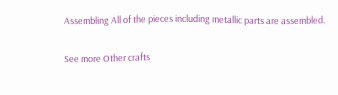Assembling All of the pieces including metallic parts are assembled.

See more Other crafts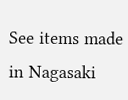See items made in Nagasaki